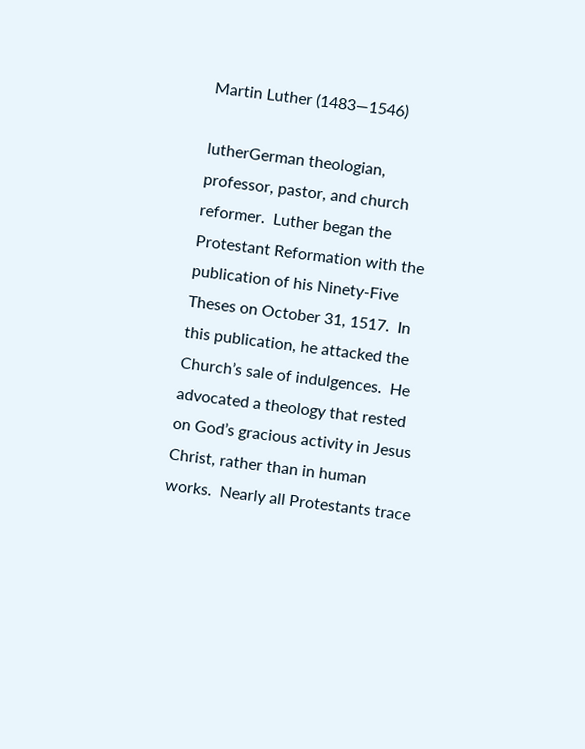Martin Luther (1483—1546)

lutherGerman theologian, professor, pastor, and church reformer.  Luther began the Protestant Reformation with the publication of his Ninety-Five Theses on October 31, 1517.  In this publication, he attacked the Church’s sale of indulgences.  He advocated a theology that rested on God’s gracious activity in Jesus Christ, rather than in human works.  Nearly all Protestants trace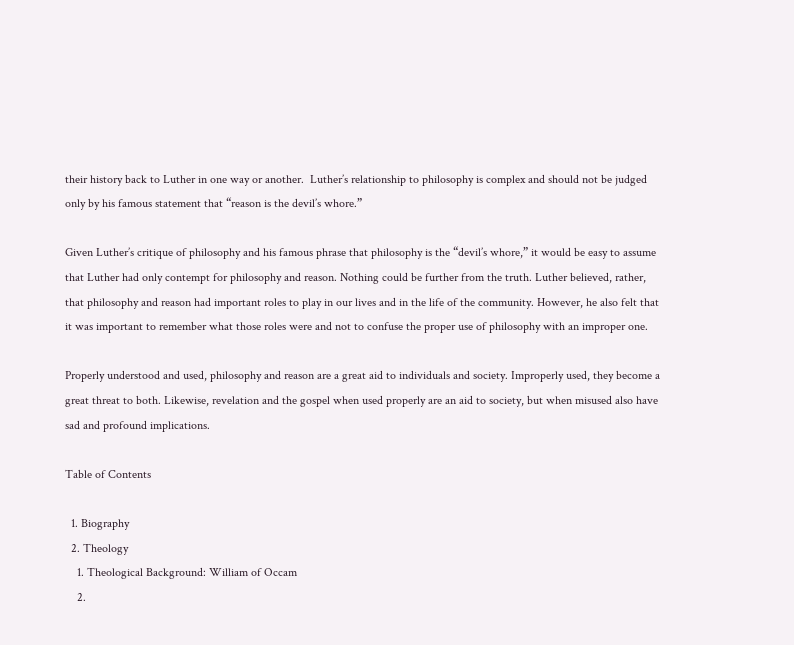their history back to Luther in one way or another.  Luther’s relationship to philosophy is complex and should not be judged only by his famous statement that “reason is the devil’s whore.”

Given Luther’s critique of philosophy and his famous phrase that philosophy is the “devil’s whore,” it would be easy to assume that Luther had only contempt for philosophy and reason. Nothing could be further from the truth. Luther believed, rather, that philosophy and reason had important roles to play in our lives and in the life of the community. However, he also felt that it was important to remember what those roles were and not to confuse the proper use of philosophy with an improper one.

Properly understood and used, philosophy and reason are a great aid to individuals and society. Improperly used, they become a great threat to both. Likewise, revelation and the gospel when used properly are an aid to society, but when misused also have sad and profound implications.

Table of Contents

  1. Biography
  2. Theology
    1. Theological Background: William of Occam
    2.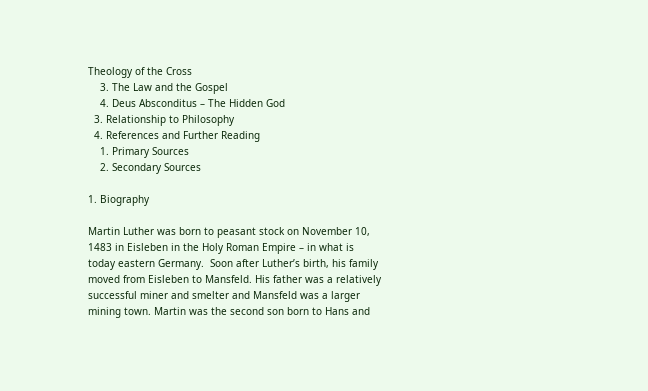Theology of the Cross
    3. The Law and the Gospel
    4. Deus Absconditus – The Hidden God
  3. Relationship to Philosophy
  4. References and Further Reading
    1. Primary Sources
    2. Secondary Sources

1. Biography

Martin Luther was born to peasant stock on November 10, 1483 in Eisleben in the Holy Roman Empire – in what is today eastern Germany.  Soon after Luther’s birth, his family moved from Eisleben to Mansfeld. His father was a relatively successful miner and smelter and Mansfeld was a larger mining town. Martin was the second son born to Hans and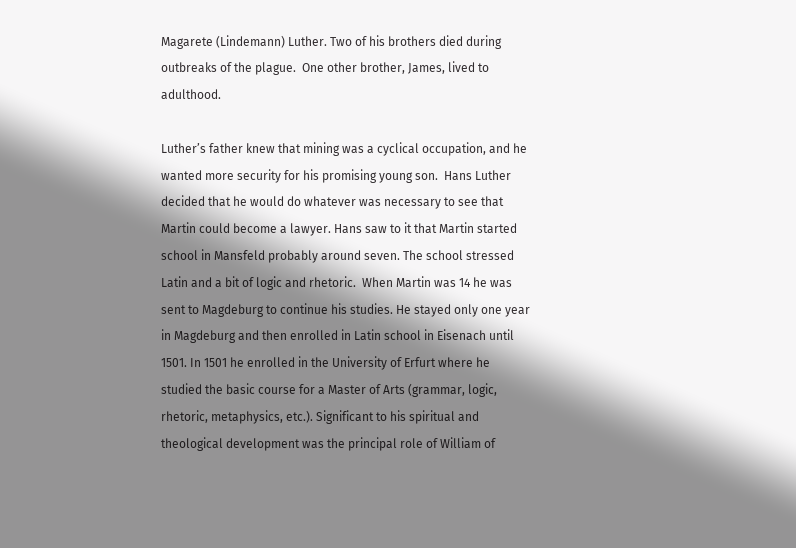Magarete (Lindemann) Luther. Two of his brothers died during outbreaks of the plague.  One other brother, James, lived to adulthood.

Luther’s father knew that mining was a cyclical occupation, and he wanted more security for his promising young son.  Hans Luther decided that he would do whatever was necessary to see that Martin could become a lawyer. Hans saw to it that Martin started school in Mansfeld probably around seven. The school stressed Latin and a bit of logic and rhetoric.  When Martin was 14 he was sent to Magdeburg to continue his studies. He stayed only one year in Magdeburg and then enrolled in Latin school in Eisenach until 1501. In 1501 he enrolled in the University of Erfurt where he studied the basic course for a Master of Arts (grammar, logic, rhetoric, metaphysics, etc.). Significant to his spiritual and theological development was the principal role of William of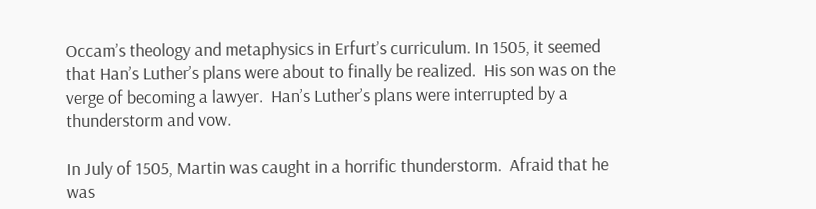Occam’s theology and metaphysics in Erfurt’s curriculum. In 1505, it seemed that Han’s Luther’s plans were about to finally be realized.  His son was on the verge of becoming a lawyer.  Han’s Luther’s plans were interrupted by a thunderstorm and vow.

In July of 1505, Martin was caught in a horrific thunderstorm.  Afraid that he was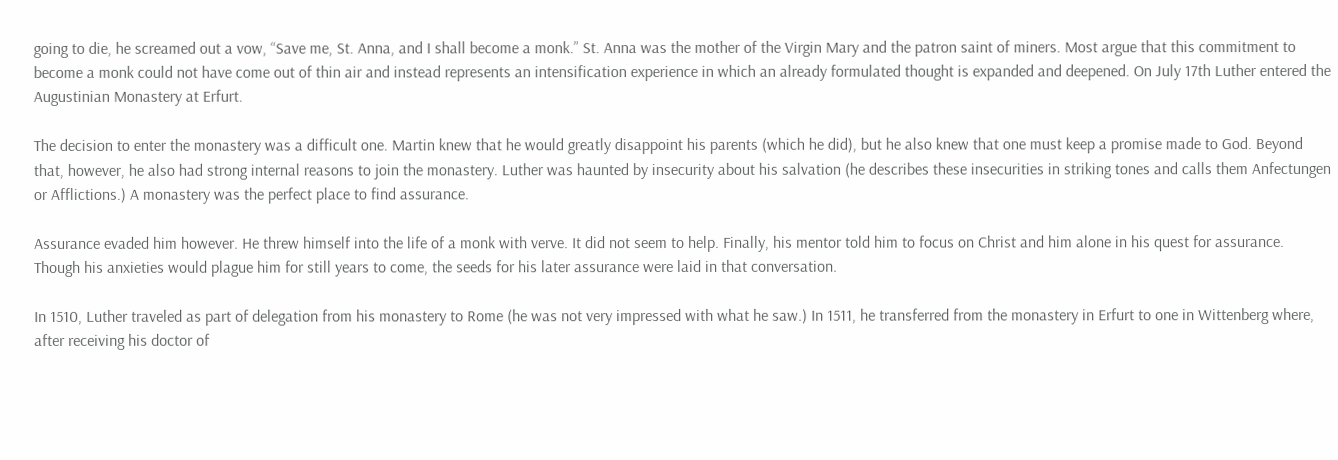going to die, he screamed out a vow, “Save me, St. Anna, and I shall become a monk.” St. Anna was the mother of the Virgin Mary and the patron saint of miners. Most argue that this commitment to become a monk could not have come out of thin air and instead represents an intensification experience in which an already formulated thought is expanded and deepened. On July 17th Luther entered the Augustinian Monastery at Erfurt.

The decision to enter the monastery was a difficult one. Martin knew that he would greatly disappoint his parents (which he did), but he also knew that one must keep a promise made to God. Beyond that, however, he also had strong internal reasons to join the monastery. Luther was haunted by insecurity about his salvation (he describes these insecurities in striking tones and calls them Anfectungen or Afflictions.) A monastery was the perfect place to find assurance.

Assurance evaded him however. He threw himself into the life of a monk with verve. It did not seem to help. Finally, his mentor told him to focus on Christ and him alone in his quest for assurance. Though his anxieties would plague him for still years to come, the seeds for his later assurance were laid in that conversation.

In 1510, Luther traveled as part of delegation from his monastery to Rome (he was not very impressed with what he saw.) In 1511, he transferred from the monastery in Erfurt to one in Wittenberg where, after receiving his doctor of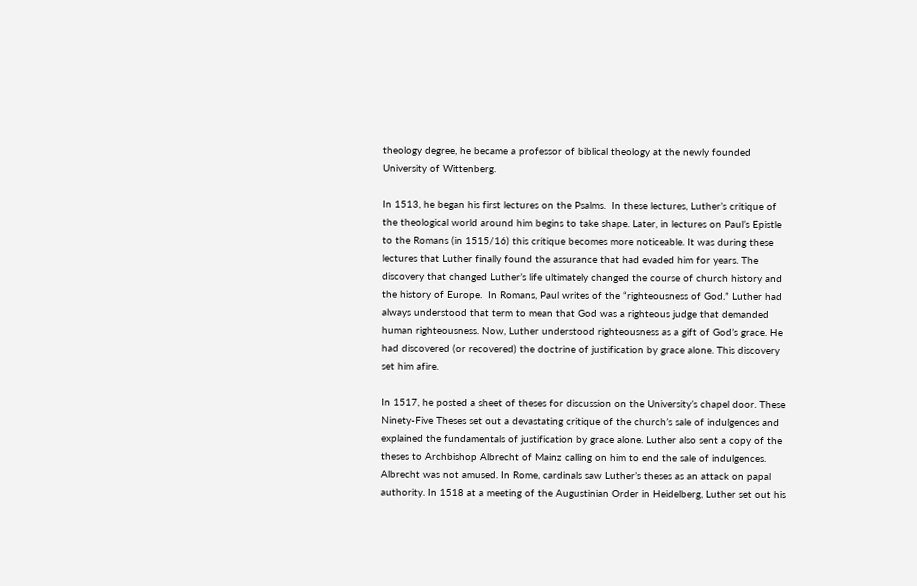theology degree, he became a professor of biblical theology at the newly founded University of Wittenberg.

In 1513, he began his first lectures on the Psalms.  In these lectures, Luther’s critique of the theological world around him begins to take shape. Later, in lectures on Paul’s Epistle to the Romans (in 1515/16) this critique becomes more noticeable. It was during these lectures that Luther finally found the assurance that had evaded him for years. The discovery that changed Luther’s life ultimately changed the course of church history and the history of Europe.  In Romans, Paul writes of the “righteousness of God.” Luther had always understood that term to mean that God was a righteous judge that demanded human righteousness. Now, Luther understood righteousness as a gift of God’s grace. He had discovered (or recovered) the doctrine of justification by grace alone. This discovery set him afire.

In 1517, he posted a sheet of theses for discussion on the University’s chapel door. These Ninety-Five Theses set out a devastating critique of the church’s sale of indulgences and explained the fundamentals of justification by grace alone. Luther also sent a copy of the theses to Archbishop Albrecht of Mainz calling on him to end the sale of indulgences. Albrecht was not amused. In Rome, cardinals saw Luther’s theses as an attack on papal authority. In 1518 at a meeting of the Augustinian Order in Heidelberg, Luther set out his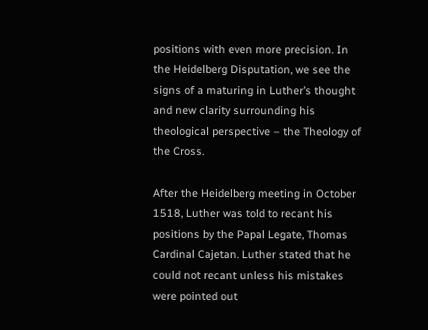positions with even more precision. In the Heidelberg Disputation, we see the signs of a maturing in Luther’s thought and new clarity surrounding his theological perspective – the Theology of the Cross.

After the Heidelberg meeting in October 1518, Luther was told to recant his positions by the Papal Legate, Thomas Cardinal Cajetan. Luther stated that he could not recant unless his mistakes were pointed out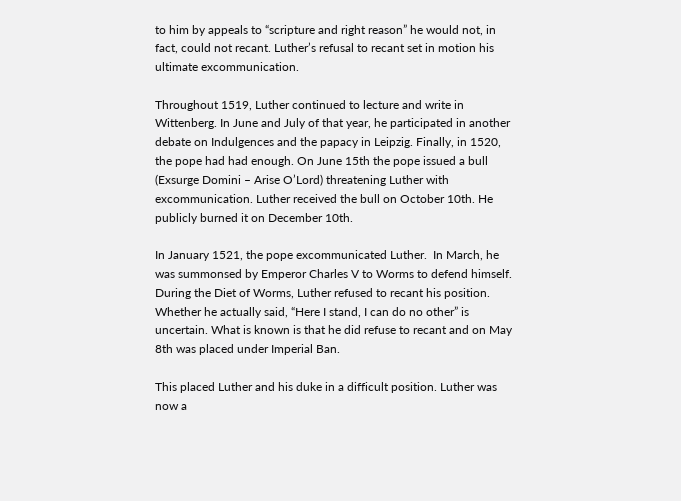to him by appeals to “scripture and right reason” he would not, in fact, could not recant. Luther’s refusal to recant set in motion his ultimate excommunication.

Throughout 1519, Luther continued to lecture and write in Wittenberg. In June and July of that year, he participated in another debate on Indulgences and the papacy in Leipzig. Finally, in 1520, the pope had had enough. On June 15th the pope issued a bull (Exsurge Domini – Arise O’Lord) threatening Luther with excommunication. Luther received the bull on October 10th. He publicly burned it on December 10th.

In January 1521, the pope excommunicated Luther.  In March, he was summonsed by Emperor Charles V to Worms to defend himself. During the Diet of Worms, Luther refused to recant his position. Whether he actually said, “Here I stand, I can do no other” is uncertain. What is known is that he did refuse to recant and on May 8th was placed under Imperial Ban.

This placed Luther and his duke in a difficult position. Luther was now a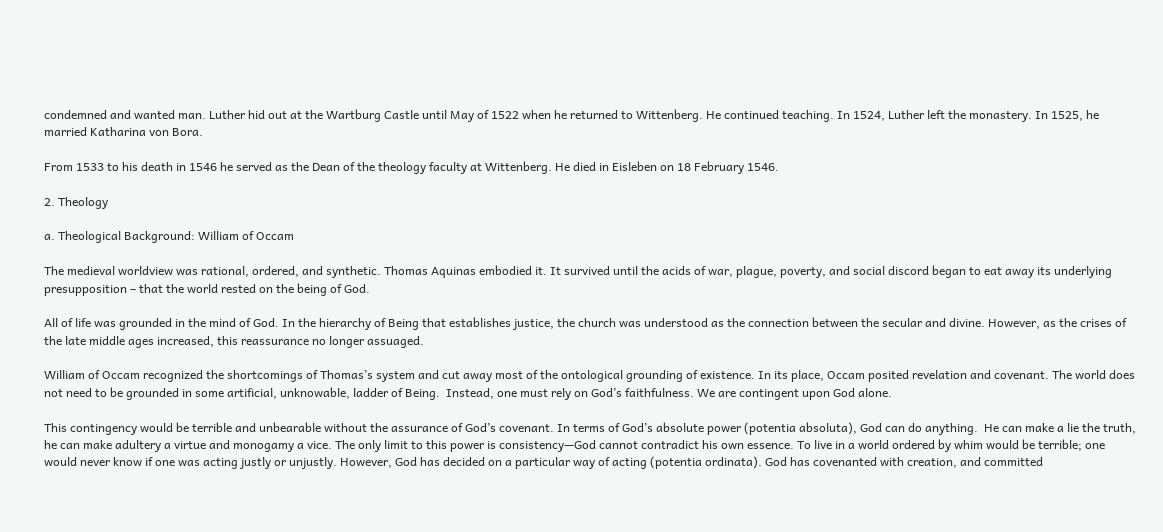condemned and wanted man. Luther hid out at the Wartburg Castle until May of 1522 when he returned to Wittenberg. He continued teaching. In 1524, Luther left the monastery. In 1525, he married Katharina von Bora.

From 1533 to his death in 1546 he served as the Dean of the theology faculty at Wittenberg. He died in Eisleben on 18 February 1546.

2. Theology

a. Theological Background: William of Occam

The medieval worldview was rational, ordered, and synthetic. Thomas Aquinas embodied it. It survived until the acids of war, plague, poverty, and social discord began to eat away its underlying presupposition – that the world rested on the being of God.

All of life was grounded in the mind of God. In the hierarchy of Being that establishes justice, the church was understood as the connection between the secular and divine. However, as the crises of the late middle ages increased, this reassurance no longer assuaged.

William of Occam recognized the shortcomings of Thomas’s system and cut away most of the ontological grounding of existence. In its place, Occam posited revelation and covenant. The world does not need to be grounded in some artificial, unknowable, ladder of Being.  Instead, one must rely on God’s faithfulness. We are contingent upon God alone.

This contingency would be terrible and unbearable without the assurance of God’s covenant. In terms of God’s absolute power (potentia absoluta), God can do anything.  He can make a lie the truth, he can make adultery a virtue and monogamy a vice. The only limit to this power is consistency—God cannot contradict his own essence. To live in a world ordered by whim would be terrible; one would never know if one was acting justly or unjustly. However, God has decided on a particular way of acting (potentia ordinata). God has covenanted with creation, and committed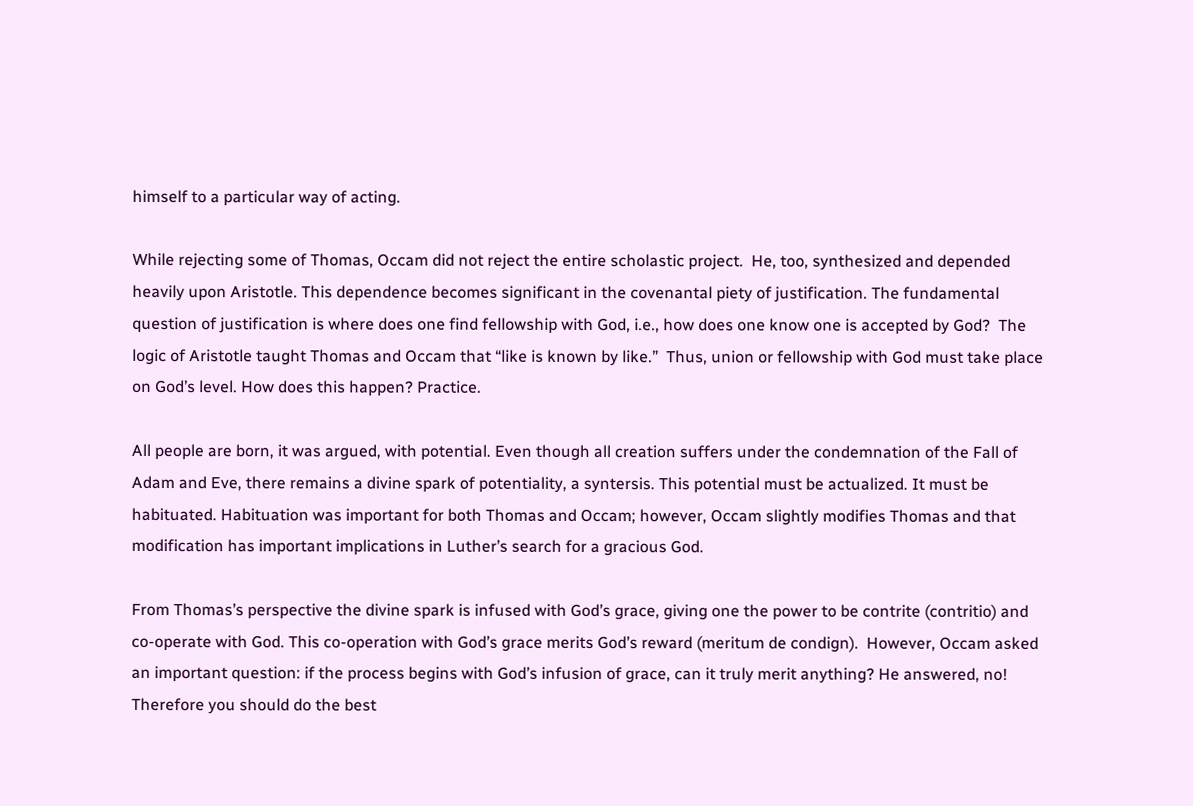himself to a particular way of acting.

While rejecting some of Thomas, Occam did not reject the entire scholastic project.  He, too, synthesized and depended heavily upon Aristotle. This dependence becomes significant in the covenantal piety of justification. The fundamental question of justification is where does one find fellowship with God, i.e., how does one know one is accepted by God?  The logic of Aristotle taught Thomas and Occam that “like is known by like.”  Thus, union or fellowship with God must take place on God’s level. How does this happen? Practice.

All people are born, it was argued, with potential. Even though all creation suffers under the condemnation of the Fall of Adam and Eve, there remains a divine spark of potentiality, a syntersis. This potential must be actualized. It must be habituated. Habituation was important for both Thomas and Occam; however, Occam slightly modifies Thomas and that modification has important implications in Luther’s search for a gracious God.

From Thomas’s perspective the divine spark is infused with God’s grace, giving one the power to be contrite (contritio) and co-operate with God. This co-operation with God’s grace merits God’s reward (meritum de condign).  However, Occam asked an important question: if the process begins with God’s infusion of grace, can it truly merit anything? He answered, no! Therefore you should do the best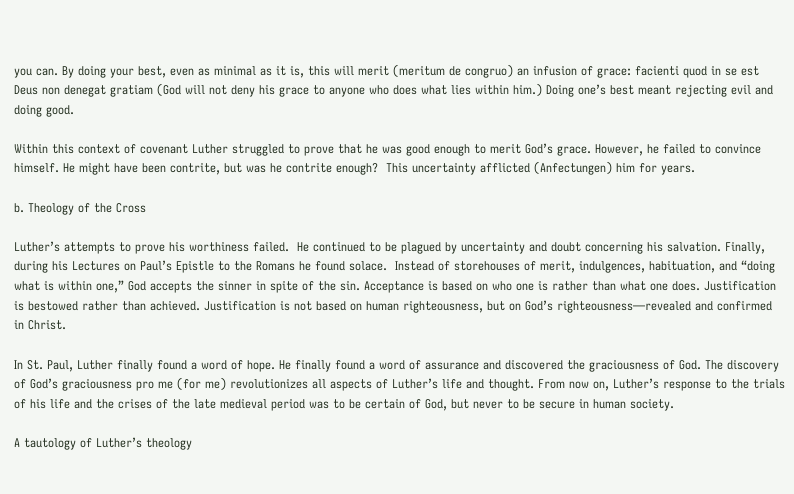you can. By doing your best, even as minimal as it is, this will merit (meritum de congruo) an infusion of grace: facienti quod in se est Deus non denegat gratiam (God will not deny his grace to anyone who does what lies within him.) Doing one’s best meant rejecting evil and doing good.

Within this context of covenant Luther struggled to prove that he was good enough to merit God’s grace. However, he failed to convince himself. He might have been contrite, but was he contrite enough?  This uncertainty afflicted (Anfectungen) him for years.

b. Theology of the Cross

Luther’s attempts to prove his worthiness failed.  He continued to be plagued by uncertainty and doubt concerning his salvation. Finally, during his Lectures on Paul’s Epistle to the Romans he found solace.  Instead of storehouses of merit, indulgences, habituation, and “doing what is within one,” God accepts the sinner in spite of the sin. Acceptance is based on who one is rather than what one does. Justification is bestowed rather than achieved. Justification is not based on human righteousness, but on God’s righteousness—revealed and confirmed in Christ.

In St. Paul, Luther finally found a word of hope. He finally found a word of assurance and discovered the graciousness of God. The discovery of God’s graciousness pro me (for me) revolutionizes all aspects of Luther’s life and thought. From now on, Luther’s response to the trials of his life and the crises of the late medieval period was to be certain of God, but never to be secure in human society.

A tautology of Luther’s theology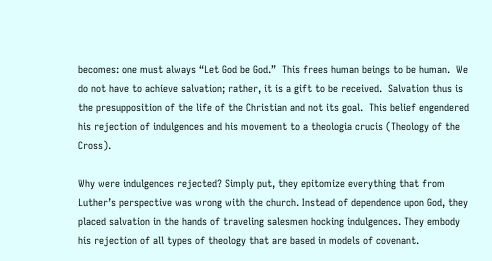becomes: one must always “Let God be God.”  This frees human beings to be human.  We do not have to achieve salvation; rather, it is a gift to be received.  Salvation thus is the presupposition of the life of the Christian and not its goal.  This belief engendered his rejection of indulgences and his movement to a theologia crucis (Theology of the Cross).

Why were indulgences rejected? Simply put, they epitomize everything that from Luther’s perspective was wrong with the church. Instead of dependence upon God, they placed salvation in the hands of traveling salesmen hocking indulgences. They embody his rejection of all types of theology that are based in models of covenant.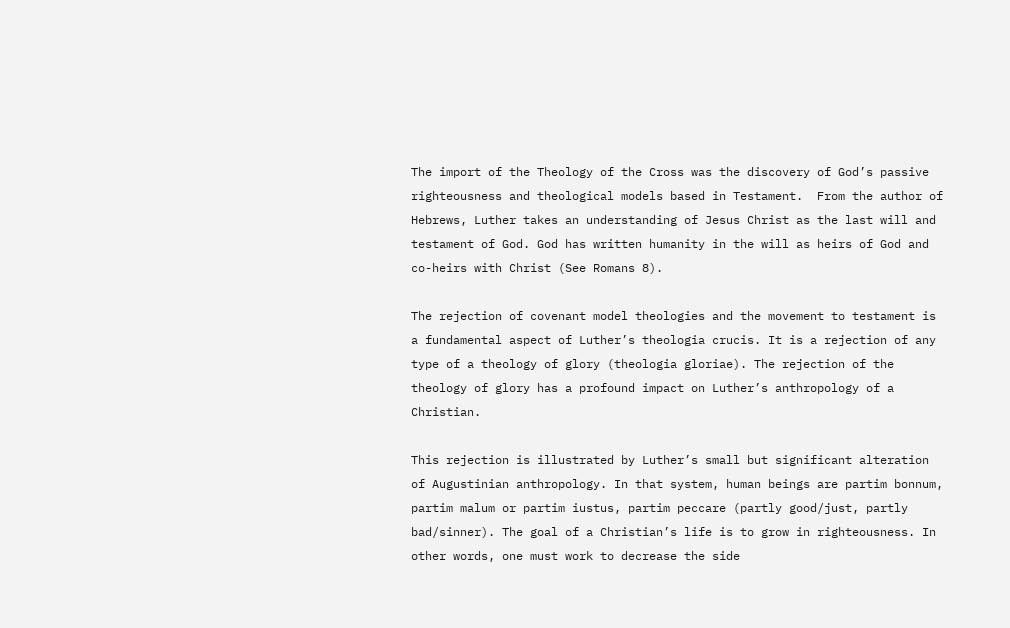The import of the Theology of the Cross was the discovery of God’s passive righteousness and theological models based in Testament.  From the author of Hebrews, Luther takes an understanding of Jesus Christ as the last will and testament of God. God has written humanity in the will as heirs of God and co-heirs with Christ (See Romans 8).

The rejection of covenant model theologies and the movement to testament is a fundamental aspect of Luther’s theologia crucis. It is a rejection of any type of a theology of glory (theologia gloriae). The rejection of the theology of glory has a profound impact on Luther’s anthropology of a Christian.

This rejection is illustrated by Luther’s small but significant alteration of Augustinian anthropology. In that system, human beings are partim bonnum, partim malum or partim iustus, partim peccare (partly good/just, partly bad/sinner). The goal of a Christian’s life is to grow in righteousness. In other words, one must work to decrease the side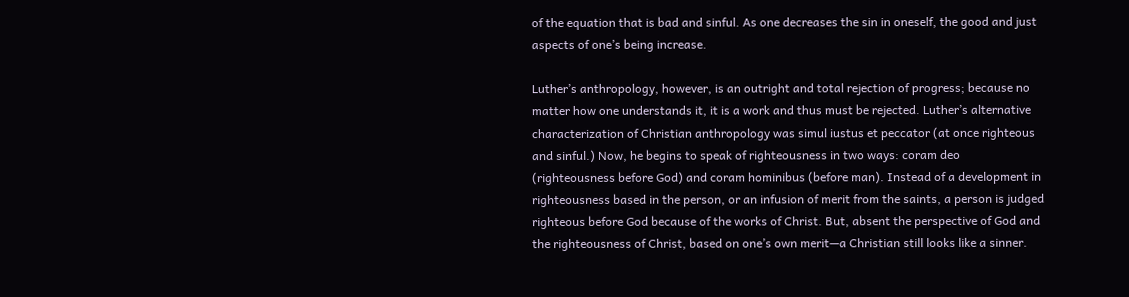of the equation that is bad and sinful. As one decreases the sin in oneself, the good and just aspects of one’s being increase.

Luther’s anthropology, however, is an outright and total rejection of progress; because no matter how one understands it, it is a work and thus must be rejected. Luther’s alternative characterization of Christian anthropology was simul iustus et peccator (at once righteous and sinful.) Now, he begins to speak of righteousness in two ways: coram deo (righteousness before God) and coram hominibus (before man). Instead of a development in righteousness based in the person, or an infusion of merit from the saints, a person is judged righteous before God because of the works of Christ. But, absent the perspective of God and the righteousness of Christ, based on one’s own merit—a Christian still looks like a sinner.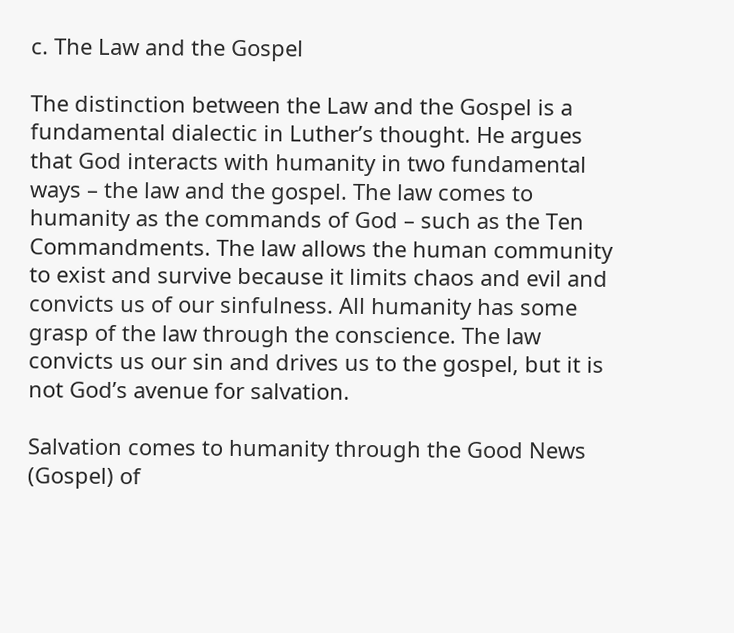c. The Law and the Gospel

The distinction between the Law and the Gospel is a fundamental dialectic in Luther’s thought. He argues that God interacts with humanity in two fundamental ways – the law and the gospel. The law comes to humanity as the commands of God – such as the Ten Commandments. The law allows the human community to exist and survive because it limits chaos and evil and convicts us of our sinfulness. All humanity has some grasp of the law through the conscience. The law convicts us our sin and drives us to the gospel, but it is not God’s avenue for salvation.

Salvation comes to humanity through the Good News (Gospel) of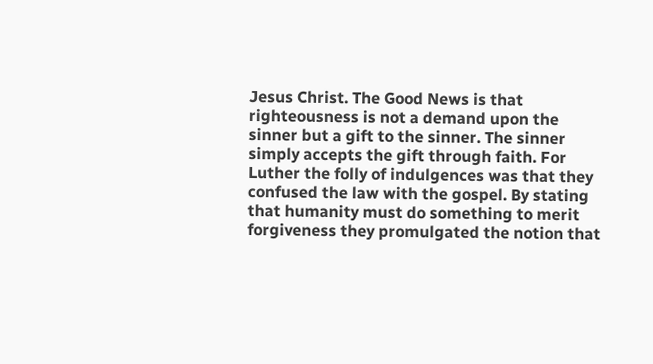Jesus Christ. The Good News is that righteousness is not a demand upon the sinner but a gift to the sinner. The sinner simply accepts the gift through faith. For Luther the folly of indulgences was that they confused the law with the gospel. By stating that humanity must do something to merit forgiveness they promulgated the notion that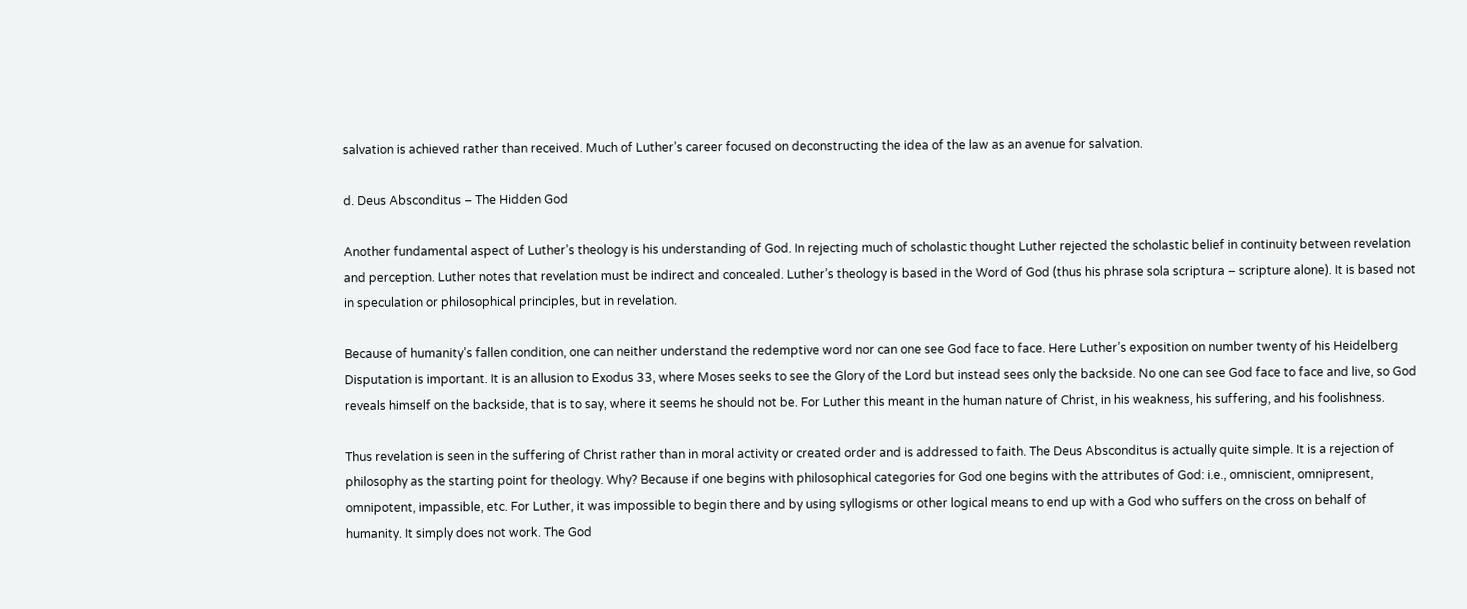salvation is achieved rather than received. Much of Luther’s career focused on deconstructing the idea of the law as an avenue for salvation.

d. Deus Absconditus – The Hidden God

Another fundamental aspect of Luther’s theology is his understanding of God. In rejecting much of scholastic thought Luther rejected the scholastic belief in continuity between revelation and perception. Luther notes that revelation must be indirect and concealed. Luther’s theology is based in the Word of God (thus his phrase sola scriptura – scripture alone). It is based not in speculation or philosophical principles, but in revelation.

Because of humanity’s fallen condition, one can neither understand the redemptive word nor can one see God face to face. Here Luther’s exposition on number twenty of his Heidelberg Disputation is important. It is an allusion to Exodus 33, where Moses seeks to see the Glory of the Lord but instead sees only the backside. No one can see God face to face and live, so God reveals himself on the backside, that is to say, where it seems he should not be. For Luther this meant in the human nature of Christ, in his weakness, his suffering, and his foolishness.

Thus revelation is seen in the suffering of Christ rather than in moral activity or created order and is addressed to faith. The Deus Absconditus is actually quite simple. It is a rejection of philosophy as the starting point for theology. Why? Because if one begins with philosophical categories for God one begins with the attributes of God: i.e., omniscient, omnipresent, omnipotent, impassible, etc. For Luther, it was impossible to begin there and by using syllogisms or other logical means to end up with a God who suffers on the cross on behalf of humanity. It simply does not work. The God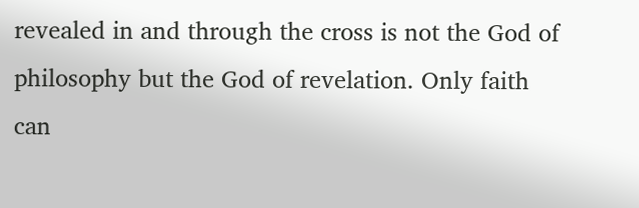revealed in and through the cross is not the God of philosophy but the God of revelation. Only faith can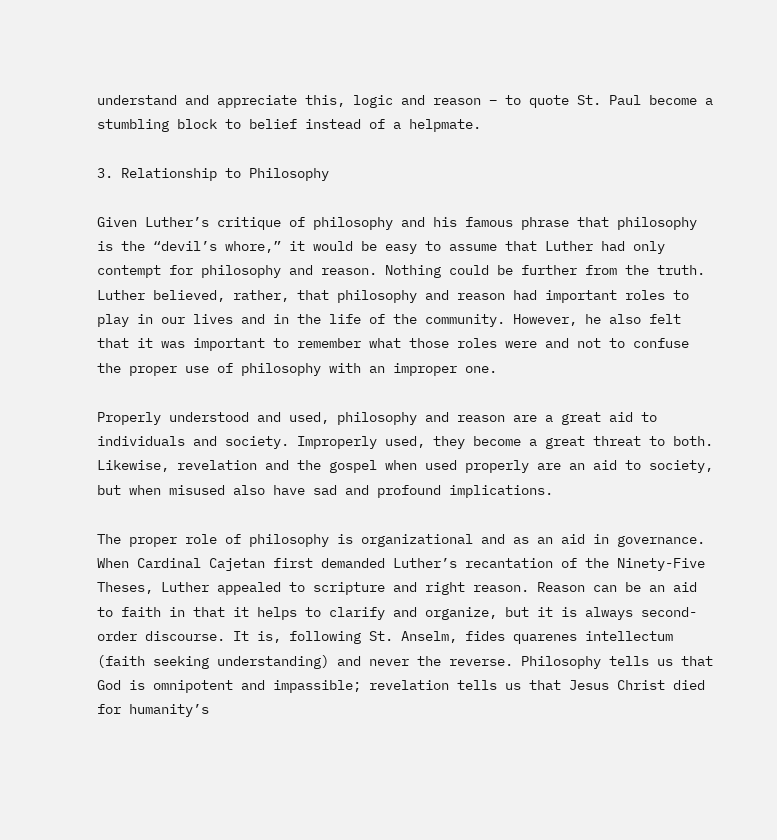understand and appreciate this, logic and reason – to quote St. Paul become a stumbling block to belief instead of a helpmate.

3. Relationship to Philosophy

Given Luther’s critique of philosophy and his famous phrase that philosophy is the “devil’s whore,” it would be easy to assume that Luther had only contempt for philosophy and reason. Nothing could be further from the truth. Luther believed, rather, that philosophy and reason had important roles to play in our lives and in the life of the community. However, he also felt that it was important to remember what those roles were and not to confuse the proper use of philosophy with an improper one.

Properly understood and used, philosophy and reason are a great aid to individuals and society. Improperly used, they become a great threat to both. Likewise, revelation and the gospel when used properly are an aid to society, but when misused also have sad and profound implications.

The proper role of philosophy is organizational and as an aid in governance. When Cardinal Cajetan first demanded Luther’s recantation of the Ninety-Five Theses, Luther appealed to scripture and right reason. Reason can be an aid to faith in that it helps to clarify and organize, but it is always second-order discourse. It is, following St. Anselm, fides quarenes intellectum (faith seeking understanding) and never the reverse. Philosophy tells us that God is omnipotent and impassible; revelation tells us that Jesus Christ died for humanity’s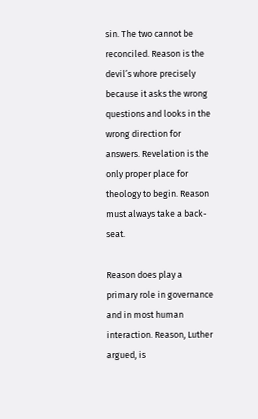sin. The two cannot be reconciled. Reason is the devil’s whore precisely because it asks the wrong questions and looks in the wrong direction for answers. Revelation is the only proper place for theology to begin. Reason must always take a back-seat.

Reason does play a primary role in governance and in most human interaction. Reason, Luther argued, is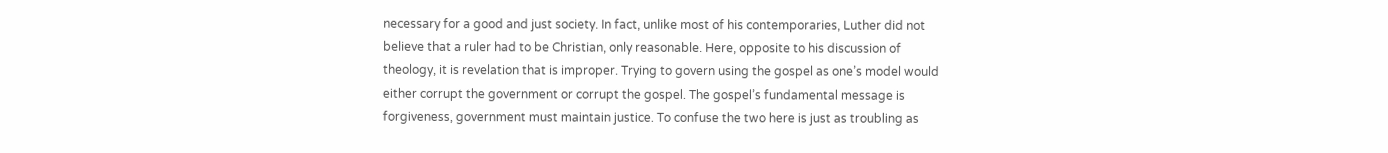necessary for a good and just society. In fact, unlike most of his contemporaries, Luther did not believe that a ruler had to be Christian, only reasonable. Here, opposite to his discussion of theology, it is revelation that is improper. Trying to govern using the gospel as one’s model would either corrupt the government or corrupt the gospel. The gospel’s fundamental message is forgiveness, government must maintain justice. To confuse the two here is just as troubling as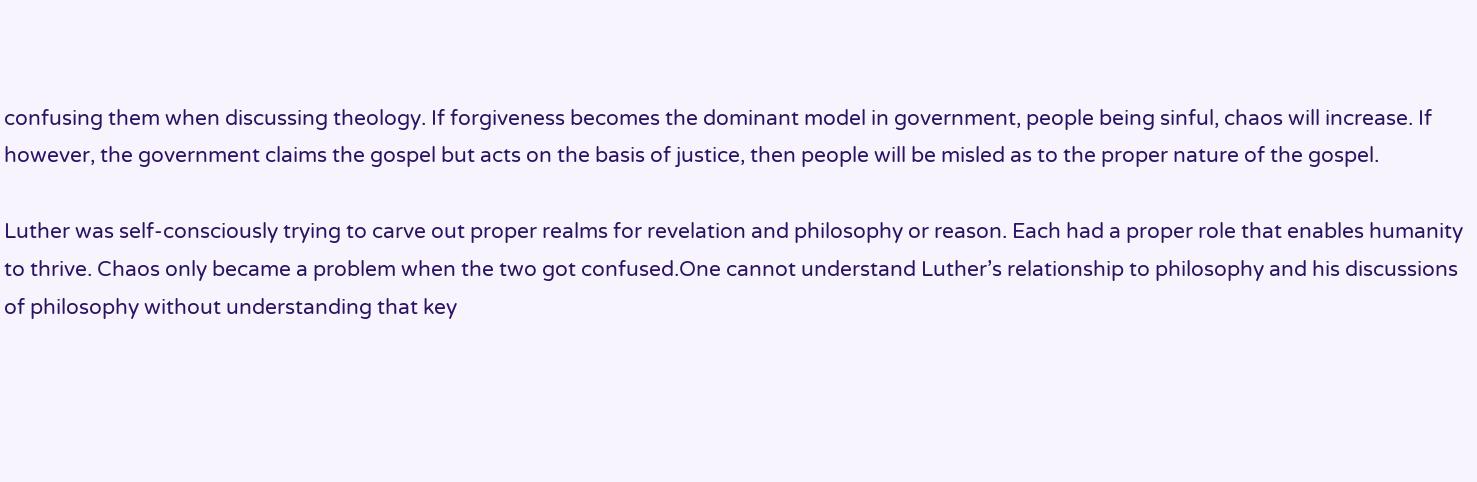confusing them when discussing theology. If forgiveness becomes the dominant model in government, people being sinful, chaos will increase. If however, the government claims the gospel but acts on the basis of justice, then people will be misled as to the proper nature of the gospel.

Luther was self-consciously trying to carve out proper realms for revelation and philosophy or reason. Each had a proper role that enables humanity to thrive. Chaos only became a problem when the two got confused.One cannot understand Luther’s relationship to philosophy and his discussions of philosophy without understanding that key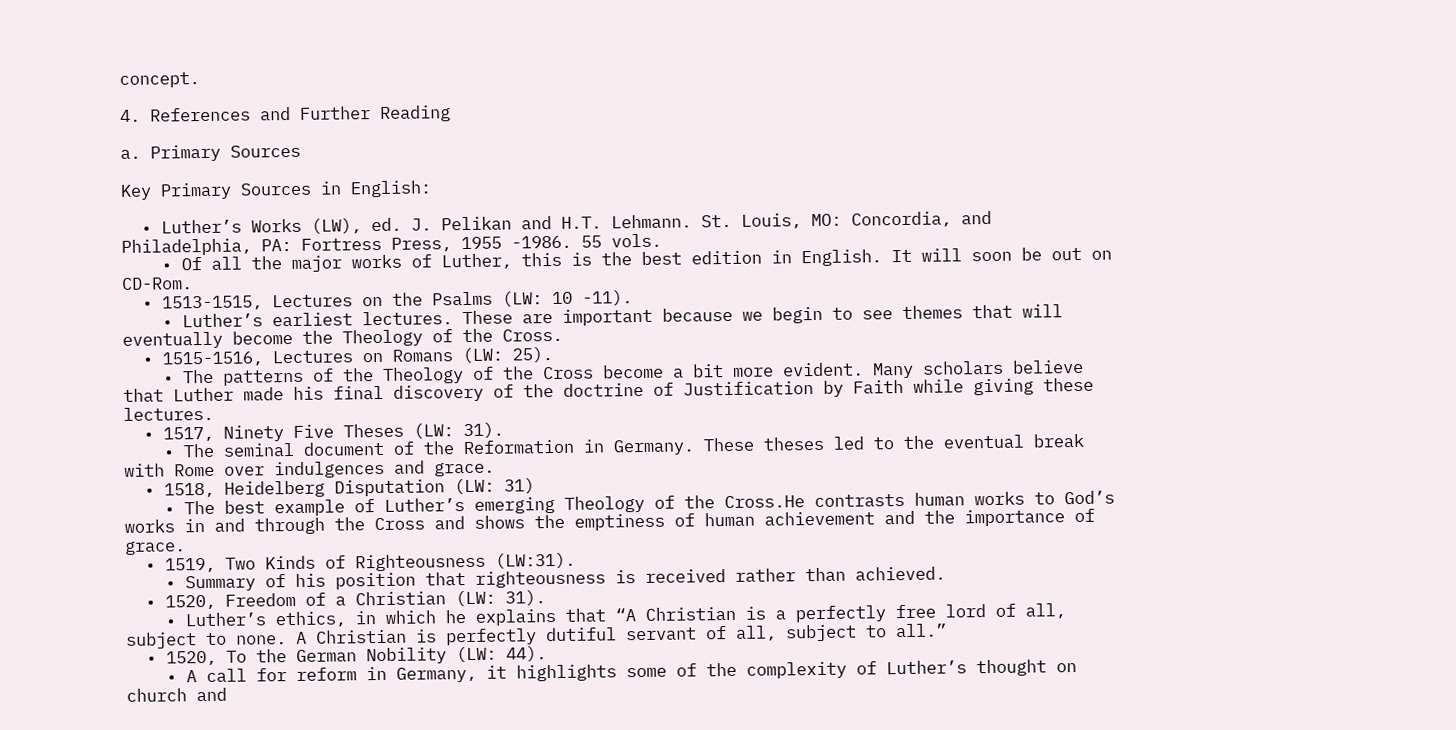concept.

4. References and Further Reading

a. Primary Sources

Key Primary Sources in English:

  • Luther’s Works (LW), ed. J. Pelikan and H.T. Lehmann. St. Louis, MO: Concordia, and Philadelphia, PA: Fortress Press, 1955 -1986. 55 vols.
    • Of all the major works of Luther, this is the best edition in English. It will soon be out on CD-Rom.
  • 1513-1515, Lectures on the Psalms (LW: 10 -11).
    • Luther’s earliest lectures. These are important because we begin to see themes that will eventually become the Theology of the Cross.
  • 1515-1516, Lectures on Romans (LW: 25).
    • The patterns of the Theology of the Cross become a bit more evident. Many scholars believe that Luther made his final discovery of the doctrine of Justification by Faith while giving these lectures.
  • 1517, Ninety Five Theses (LW: 31).
    • The seminal document of the Reformation in Germany. These theses led to the eventual break with Rome over indulgences and grace.
  • 1518, Heidelberg Disputation (LW: 31)
    • The best example of Luther’s emerging Theology of the Cross.He contrasts human works to God’s works in and through the Cross and shows the emptiness of human achievement and the importance of grace.
  • 1519, Two Kinds of Righteousness (LW:31).
    • Summary of his position that righteousness is received rather than achieved.
  • 1520, Freedom of a Christian (LW: 31).
    • Luther’s ethics, in which he explains that “A Christian is a perfectly free lord of all, subject to none. A Christian is perfectly dutiful servant of all, subject to all.”
  • 1520, To the German Nobility (LW: 44).
    • A call for reform in Germany, it highlights some of the complexity of Luther’s thought on church and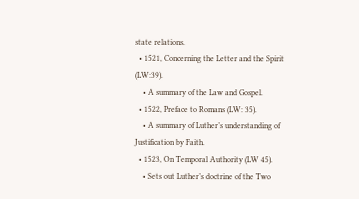state relations.
  • 1521, Concerning the Letter and the Spirit (LW:39).
    • A summary of the Law and Gospel.
  • 1522, Preface to Romans (LW: 35).
    • A summary of Luther’s understanding of Justification by Faith.
  • 1523, On Temporal Authority (LW 45).
    • Sets out Luther’s doctrine of the Two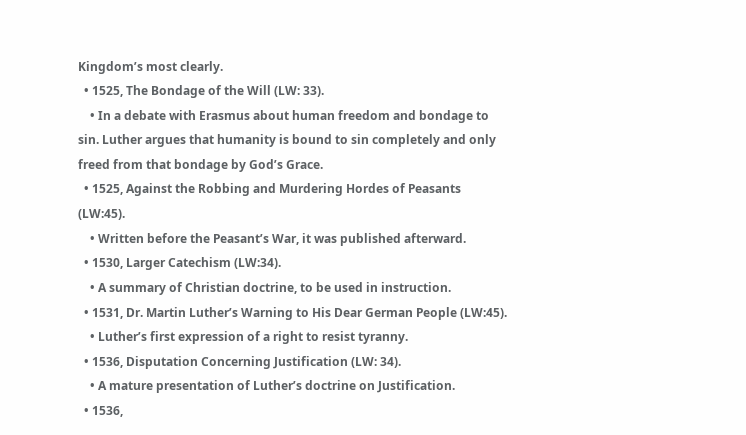Kingdom’s most clearly.
  • 1525, The Bondage of the Will (LW: 33).
    • In a debate with Erasmus about human freedom and bondage to sin. Luther argues that humanity is bound to sin completely and only freed from that bondage by God’s Grace.
  • 1525, Against the Robbing and Murdering Hordes of Peasants (LW:45).
    • Written before the Peasant’s War, it was published afterward.
  • 1530, Larger Catechism (LW:34).
    • A summary of Christian doctrine, to be used in instruction.
  • 1531, Dr. Martin Luther’s Warning to His Dear German People (LW:45).
    • Luther’s first expression of a right to resist tyranny.
  • 1536, Disputation Concerning Justification (LW: 34).
    • A mature presentation of Luther’s doctrine on Justification.
  • 1536,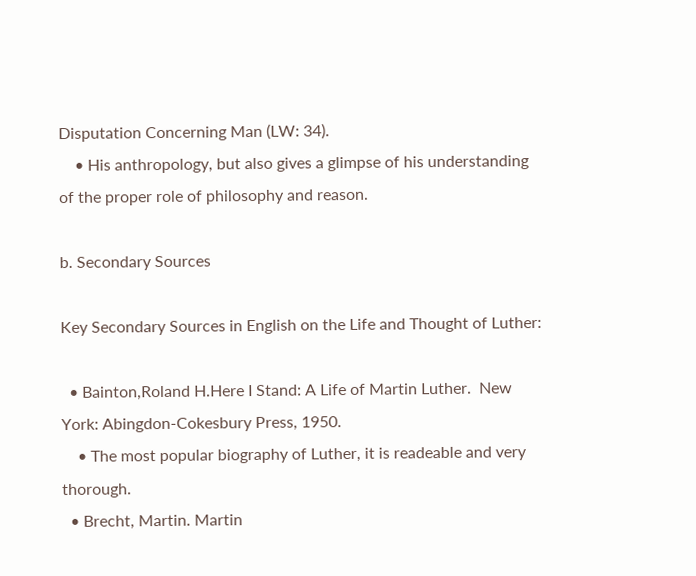Disputation Concerning Man (LW: 34).
    • His anthropology, but also gives a glimpse of his understanding of the proper role of philosophy and reason.

b. Secondary Sources

Key Secondary Sources in English on the Life and Thought of Luther:

  • Bainton,Roland H.Here I Stand: A Life of Martin Luther.  New York: Abingdon-Cokesbury Press, 1950.
    • The most popular biography of Luther, it is readeable and very thorough.
  • Brecht, Martin. Martin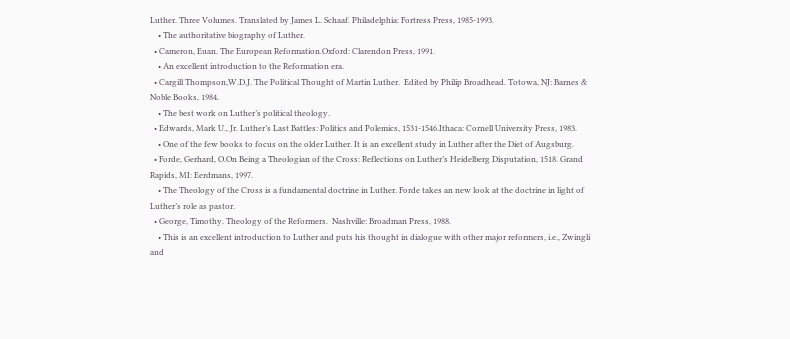Luther. Three Volumes. Translated by James L. Schaaf. Philadelphia: Fortress Press, 1985-1993.
    • The authoritative biography of Luther.
  • Cameron, Euan. The European Reformation.Oxford: Clarendon Press, 1991.
    • An excellent introduction to the Reformation era.
  • Cargill Thompson,W.D.J. The Political Thought of Martin Luther.  Edited by Philip Broadhead. Totowa, NJ: Barnes & Noble Books, 1984.
    • The best work on Luther’s political theology.
  • Edwards, Mark U., Jr. Luther’s Last Battles: Politics and Polemics, 1531-1546.Ithaca: Cornell University Press, 1983.
    • One of the few books to focus on the older Luther. It is an excellent study in Luther after the Diet of Augsburg.
  • Forde, Gerhard, O.On Being a Theologian of the Cross: Reflections on Luther’s Heidelberg Disputation, 1518. Grand Rapids, MI: Eerdmans, 1997.
    • The Theology of the Cross is a fundamental doctrine in Luther. Forde takes an new look at the doctrine in light of Luther’s role as pastor.
  • George, Timothy. Theology of the Reformers.  Nashville: Broadman Press, 1988.
    • This is an excellent introduction to Luther and puts his thought in dialogue with other major reformers, i.e., Zwingli and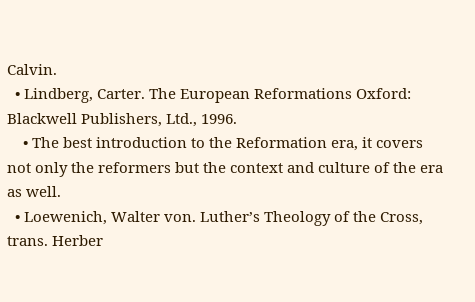Calvin.
  • Lindberg, Carter. The European Reformations Oxford: Blackwell Publishers, Ltd., 1996.
    • The best introduction to the Reformation era, it covers not only the reformers but the context and culture of the era as well.
  • Loewenich, Walter von. Luther’s Theology of the Cross, trans. Herber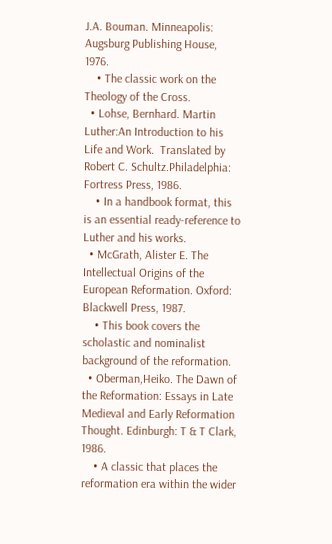J.A. Bouman. Minneapolis: Augsburg Publishing House, 1976.
    • The classic work on the Theology of the Cross.
  • Lohse, Bernhard. Martin Luther:An Introduction to his Life and Work.  Translated by Robert C. Schultz.Philadelphia: Fortress Press, 1986.
    • In a handbook format, this is an essential ready-reference to Luther and his works.
  • McGrath, Alister E. The Intellectual Origins of the European Reformation. Oxford: Blackwell Press, 1987.
    • This book covers the scholastic and nominalist background of the reformation.
  • Oberman,Heiko. The Dawn of the Reformation: Essays in Late Medieval and Early Reformation Thought. Edinburgh: T & T Clark, 1986.
    • A classic that places the reformation era within the wider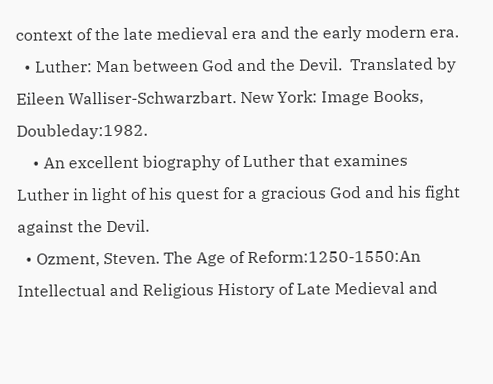context of the late medieval era and the early modern era.
  • Luther: Man between God and the Devil.  Translated by Eileen Walliser-Schwarzbart. New York: Image Books, Doubleday:1982.
    • An excellent biography of Luther that examines Luther in light of his quest for a gracious God and his fight against the Devil.
  • Ozment, Steven. The Age of Reform:1250-1550:An Intellectual and Religious History of Late Medieval and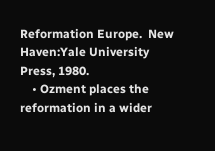Reformation Europe.  New Haven:Yale University Press, 1980.
    • Ozment places the reformation in a wider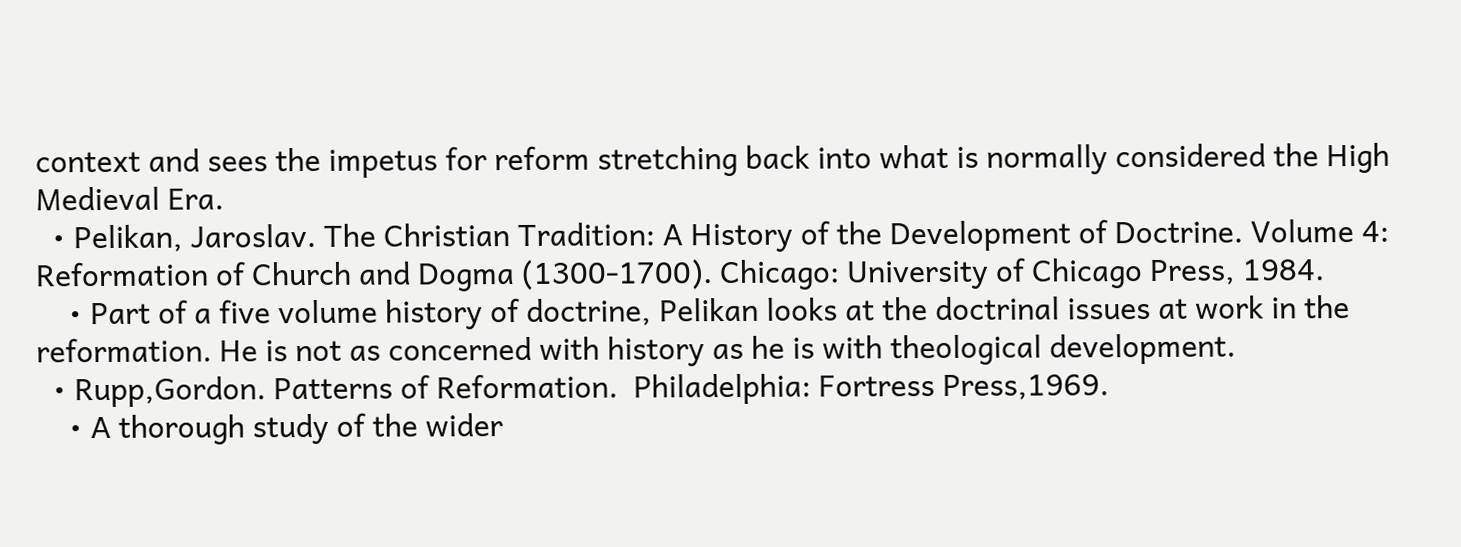context and sees the impetus for reform stretching back into what is normally considered the High Medieval Era.
  • Pelikan, Jaroslav. The Christian Tradition: A History of the Development of Doctrine. Volume 4: Reformation of Church and Dogma (1300-1700). Chicago: University of Chicago Press, 1984.
    • Part of a five volume history of doctrine, Pelikan looks at the doctrinal issues at work in the reformation. He is not as concerned with history as he is with theological development.
  • Rupp,Gordon. Patterns of Reformation.  Philadelphia: Fortress Press,1969.
    • A thorough study of the wider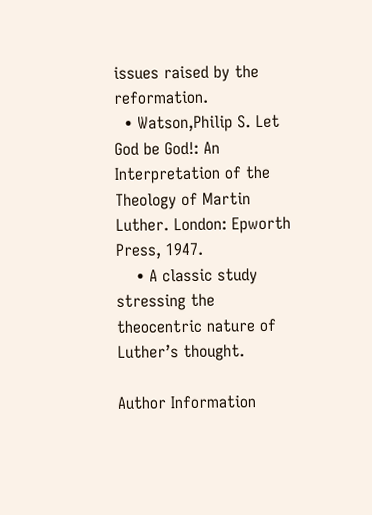issues raised by the reformation.
  • Watson,Philip S. Let God be God!: An Interpretation of the Theology of Martin Luther. London: Epworth Press, 1947.
    • A classic study stressing the theocentric nature of Luther’s thought.

Author Information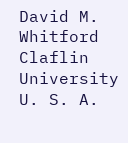David M. Whitford
Claflin University
U. S. A.